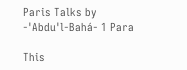Paris Talks by -'Abdu'l-Bahá- 1 Para

This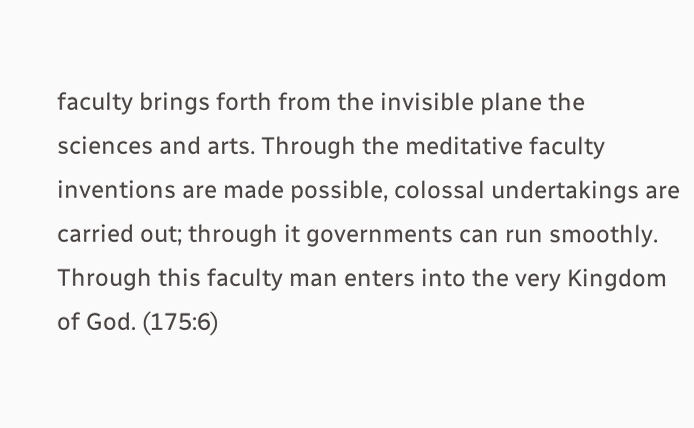faculty brings forth from the invisible plane the sciences and arts. Through the meditative faculty inventions are made possible, colossal undertakings are carried out; through it governments can run smoothly. Through this faculty man enters into the very Kingdom of God. (175:6)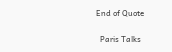End of Quote

  Paris Talks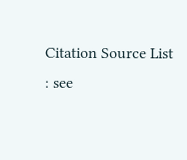Citation Source List
: see